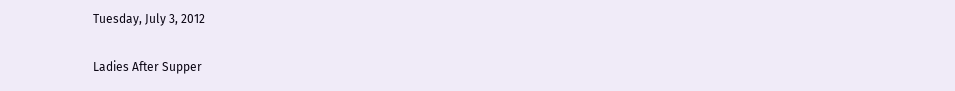Tuesday, July 3, 2012

Ladies After Supper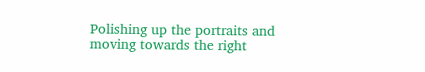Polishing up the portraits and moving towards the right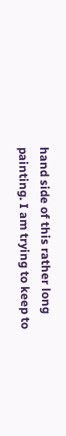hand side of this rather long painting. I am trying to keep to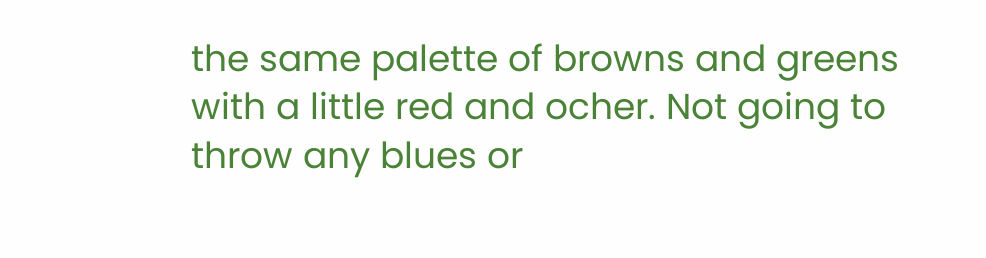the same palette of browns and greens with a little red and ocher. Not going to throw any blues or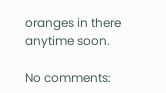oranges in there anytime soon.

No comments: